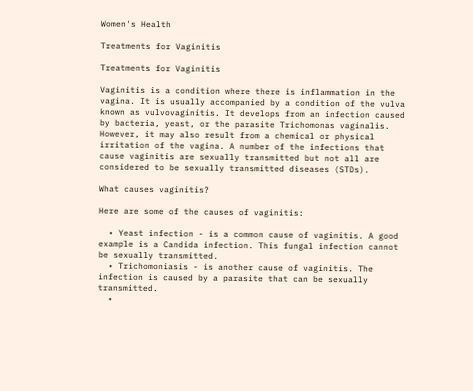Women's Health

Treatments for Vaginitis

Treatments for Vaginitis

Vaginitis is a condition where there is inflammation in the vagina. It is usually accompanied by a condition of the vulva known as vulvovaginitis. It develops from an infection caused by bacteria, yeast, or the parasite Trichomonas vaginalis. However, it may also result from a chemical or physical irritation of the vagina. A number of the infections that cause vaginitis are sexually transmitted but not all are considered to be sexually transmitted diseases (STDs).

What causes vaginitis?

Here are some of the causes of vaginitis:

  • Yeast infection - is a common cause of vaginitis. A good example is a Candida infection. This fungal infection cannot be sexually transmitted.
  • Trichomoniasis - is another cause of vaginitis. The infection is caused by a parasite that can be sexually transmitted.
  •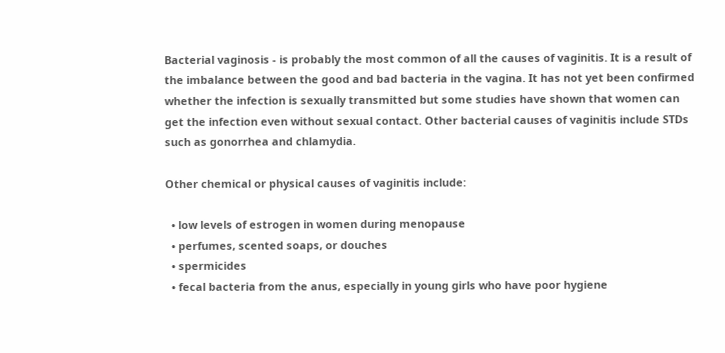Bacterial vaginosis - is probably the most common of all the causes of vaginitis. It is a result of the imbalance between the good and bad bacteria in the vagina. It has not yet been confirmed whether the infection is sexually transmitted but some studies have shown that women can get the infection even without sexual contact. Other bacterial causes of vaginitis include STDs such as gonorrhea and chlamydia.

Other chemical or physical causes of vaginitis include:

  • low levels of estrogen in women during menopause
  • perfumes, scented soaps, or douches
  • spermicides
  • fecal bacteria from the anus, especially in young girls who have poor hygiene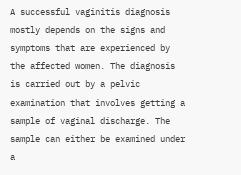A successful vaginitis diagnosis mostly depends on the signs and symptoms that are experienced by the affected women. The diagnosis is carried out by a pelvic examination that involves getting a sample of vaginal discharge. The sample can either be examined under a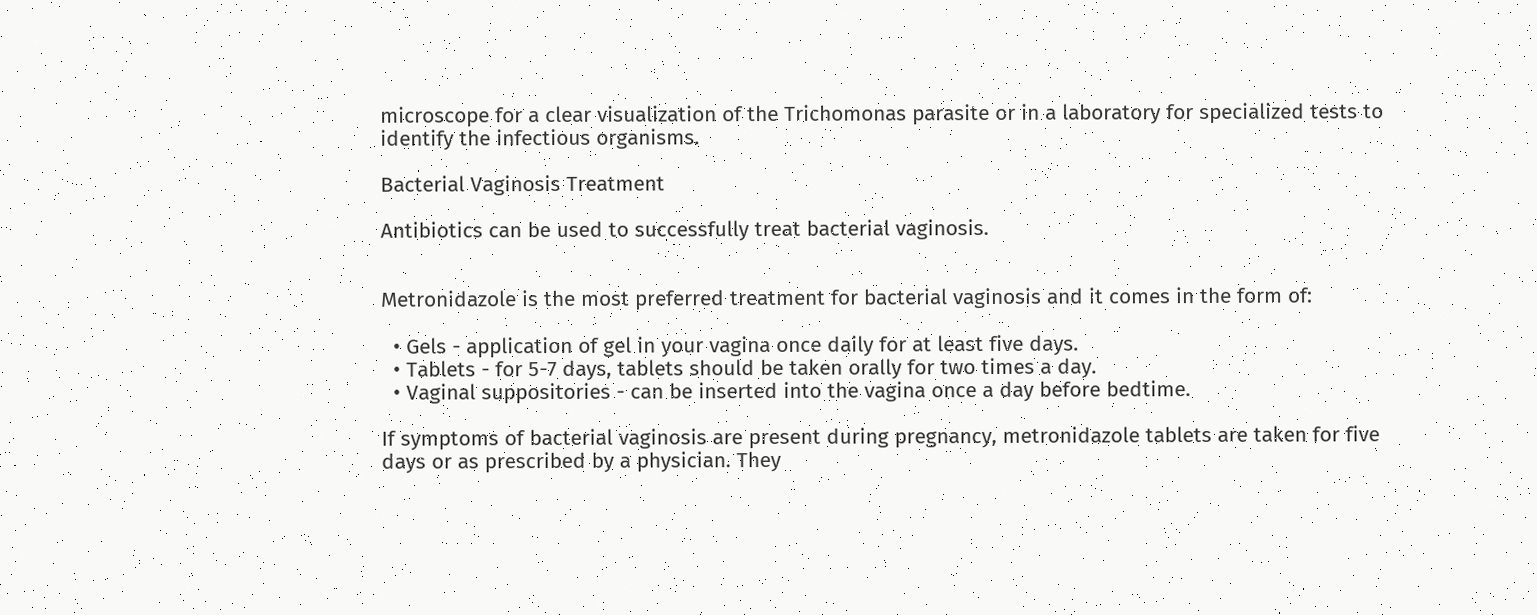microscope for a clear visualization of the Trichomonas parasite or in a laboratory for specialized tests to identify the infectious organisms.

Bacterial Vaginosis Treatment

Antibiotics can be used to successfully treat bacterial vaginosis.


Metronidazole is the most preferred treatment for bacterial vaginosis and it comes in the form of:

  • Gels - application of gel in your vagina once daily for at least five days.
  • Tablets - for 5-7 days, tablets should be taken orally for two times a day.
  • Vaginal suppositories - can be inserted into the vagina once a day before bedtime.

If symptoms of bacterial vaginosis are present during pregnancy, metronidazole tablets are taken for five days or as prescribed by a physician. They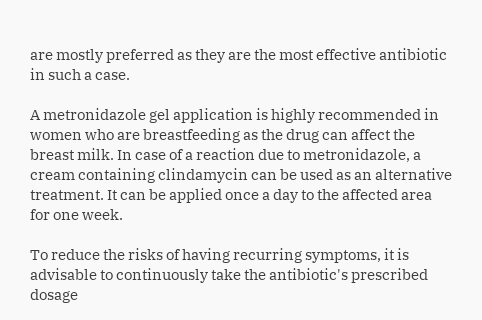are mostly preferred as they are the most effective antibiotic in such a case.

A metronidazole gel application is highly recommended in women who are breastfeeding as the drug can affect the breast milk. In case of a reaction due to metronidazole, a cream containing clindamycin can be used as an alternative treatment. It can be applied once a day to the affected area for one week.

To reduce the risks of having recurring symptoms, it is advisable to continuously take the antibiotic's prescribed dosage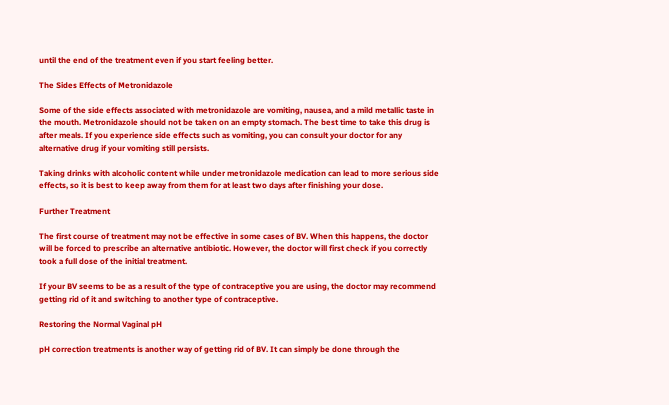until the end of the treatment even if you start feeling better.

The Sides Effects of Metronidazole

Some of the side effects associated with metronidazole are vomiting, nausea, and a mild metallic taste in the mouth. Metronidazole should not be taken on an empty stomach. The best time to take this drug is after meals. If you experience side effects such as vomiting, you can consult your doctor for any alternative drug if your vomiting still persists.

Taking drinks with alcoholic content while under metronidazole medication can lead to more serious side effects, so it is best to keep away from them for at least two days after finishing your dose.

Further Treatment

The first course of treatment may not be effective in some cases of BV. When this happens, the doctor will be forced to prescribe an alternative antibiotic. However, the doctor will first check if you correctly took a full dose of the initial treatment.

If your BV seems to be as a result of the type of contraceptive you are using, the doctor may recommend getting rid of it and switching to another type of contraceptive.

Restoring the Normal Vaginal pH

pH correction treatments is another way of getting rid of BV. It can simply be done through the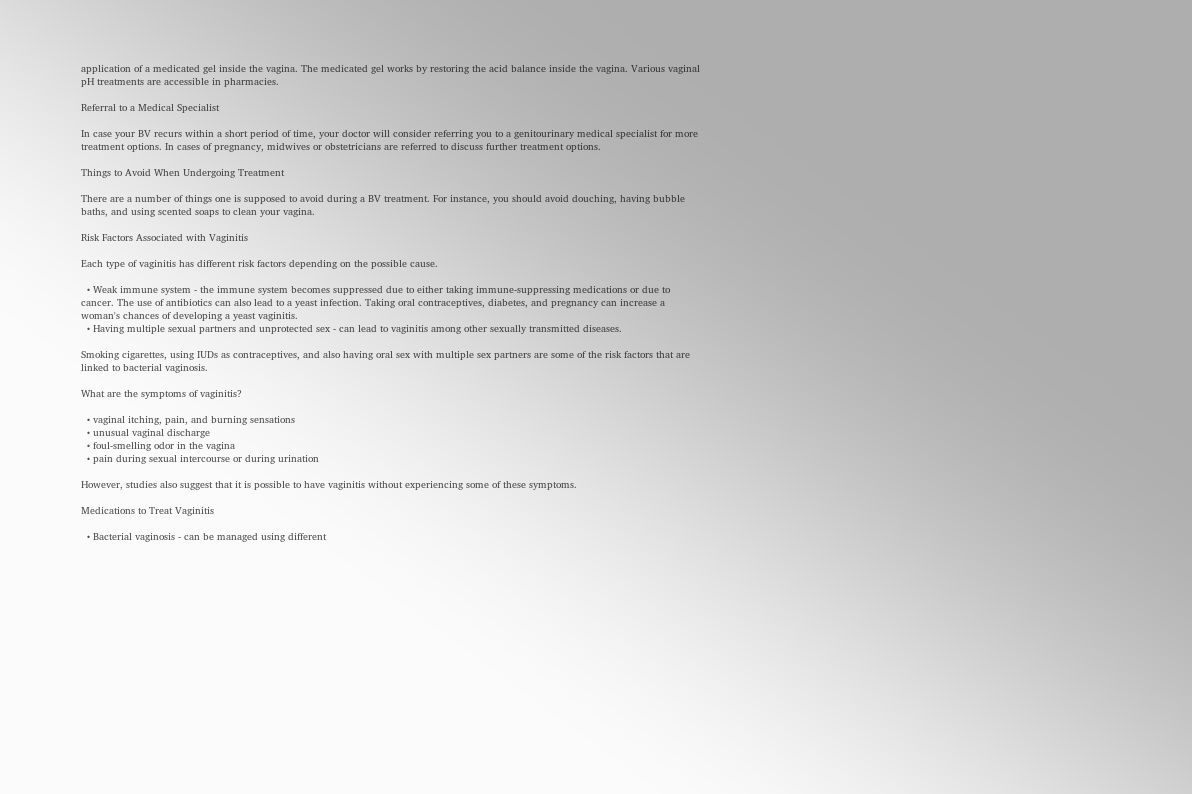application of a medicated gel inside the vagina. The medicated gel works by restoring the acid balance inside the vagina. Various vaginal pH treatments are accessible in pharmacies.

Referral to a Medical Specialist

In case your BV recurs within a short period of time, your doctor will consider referring you to a genitourinary medical specialist for more treatment options. In cases of pregnancy, midwives or obstetricians are referred to discuss further treatment options.

Things to Avoid When Undergoing Treatment

There are a number of things one is supposed to avoid during a BV treatment. For instance, you should avoid douching, having bubble baths, and using scented soaps to clean your vagina.

Risk Factors Associated with Vaginitis

Each type of vaginitis has different risk factors depending on the possible cause.

  • Weak immune system - the immune system becomes suppressed due to either taking immune-suppressing medications or due to cancer. The use of antibiotics can also lead to a yeast infection. Taking oral contraceptives, diabetes, and pregnancy can increase a woman's chances of developing a yeast vaginitis.
  • Having multiple sexual partners and unprotected sex - can lead to vaginitis among other sexually transmitted diseases.

Smoking cigarettes, using IUDs as contraceptives, and also having oral sex with multiple sex partners are some of the risk factors that are linked to bacterial vaginosis.

What are the symptoms of vaginitis?

  • vaginal itching, pain, and burning sensations
  • unusual vaginal discharge
  • foul-smelling odor in the vagina
  • pain during sexual intercourse or during urination

However, studies also suggest that it is possible to have vaginitis without experiencing some of these symptoms.

Medications to Treat Vaginitis

  • Bacterial vaginosis - can be managed using different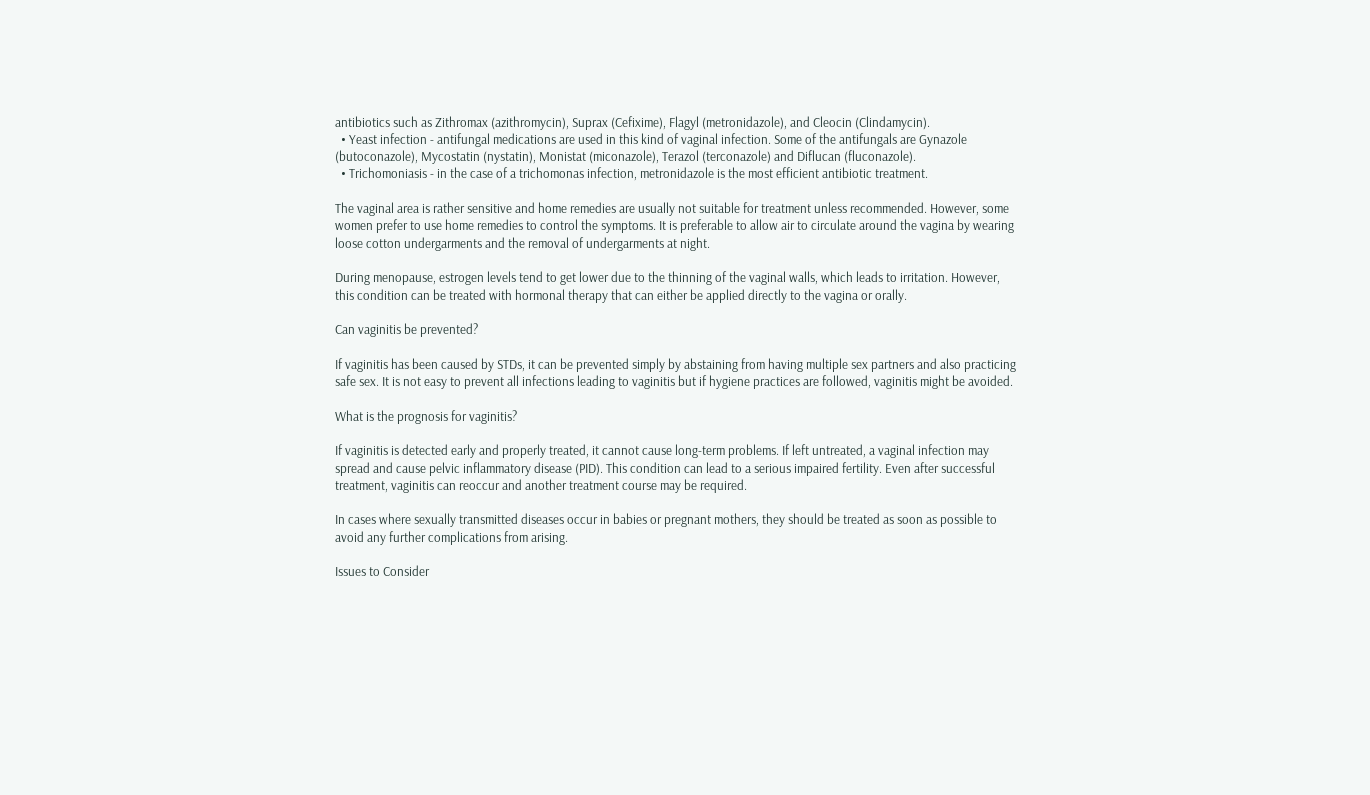antibiotics such as Zithromax (azithromycin), Suprax (Cefixime), Flagyl (metronidazole), and Cleocin (Clindamycin).
  • Yeast infection - antifungal medications are used in this kind of vaginal infection. Some of the antifungals are Gynazole (butoconazole), Mycostatin (nystatin), Monistat (miconazole), Terazol (terconazole) and Diflucan (fluconazole).
  • Trichomoniasis - in the case of a trichomonas infection, metronidazole is the most efficient antibiotic treatment.

The vaginal area is rather sensitive and home remedies are usually not suitable for treatment unless recommended. However, some women prefer to use home remedies to control the symptoms. It is preferable to allow air to circulate around the vagina by wearing loose cotton undergarments and the removal of undergarments at night.

During menopause, estrogen levels tend to get lower due to the thinning of the vaginal walls, which leads to irritation. However, this condition can be treated with hormonal therapy that can either be applied directly to the vagina or orally.

Can vaginitis be prevented?

If vaginitis has been caused by STDs, it can be prevented simply by abstaining from having multiple sex partners and also practicing safe sex. It is not easy to prevent all infections leading to vaginitis but if hygiene practices are followed, vaginitis might be avoided.

What is the prognosis for vaginitis?

If vaginitis is detected early and properly treated, it cannot cause long-term problems. If left untreated, a vaginal infection may spread and cause pelvic inflammatory disease (PID). This condition can lead to a serious impaired fertility. Even after successful treatment, vaginitis can reoccur and another treatment course may be required.

In cases where sexually transmitted diseases occur in babies or pregnant mothers, they should be treated as soon as possible to avoid any further complications from arising.

Issues to Consider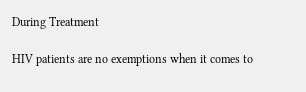During Treatment

HIV patients are no exemptions when it comes to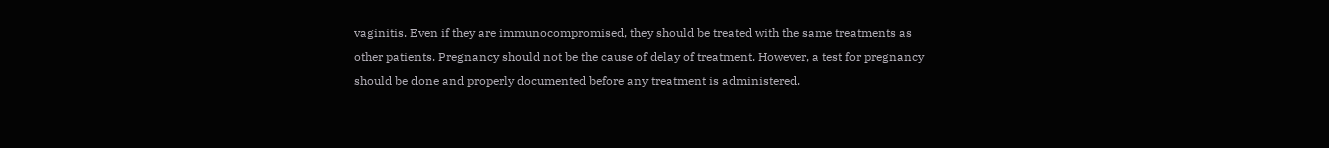vaginitis. Even if they are immunocompromised, they should be treated with the same treatments as other patients. Pregnancy should not be the cause of delay of treatment. However, a test for pregnancy should be done and properly documented before any treatment is administered.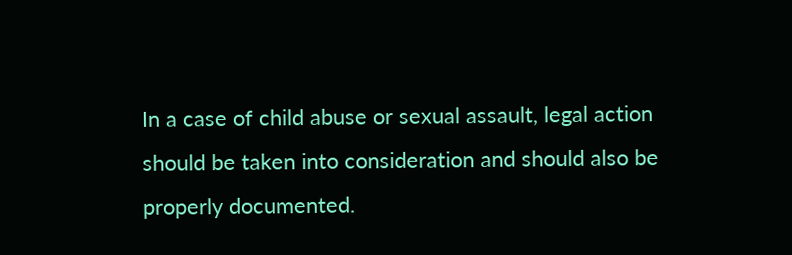In a case of child abuse or sexual assault, legal action should be taken into consideration and should also be properly documented.